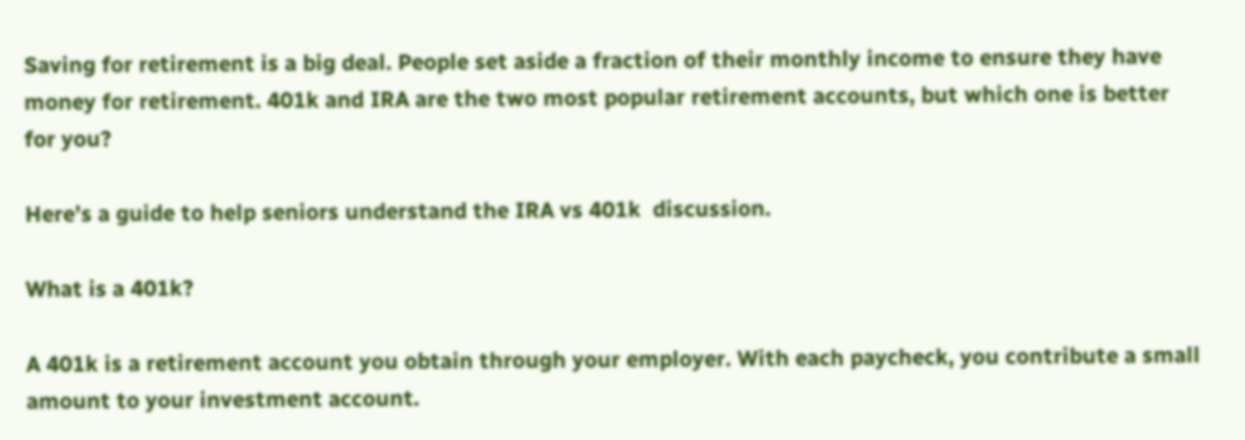Saving for retirement is a big deal. People set aside a fraction of their monthly income to ensure they have money for retirement. 401k and IRA are the two most popular retirement accounts, but which one is better for you?

Here’s a guide to help seniors understand the IRA vs 401k  discussion.

What is a 401k?

A 401k is a retirement account you obtain through your employer. With each paycheck, you contribute a small amount to your investment account.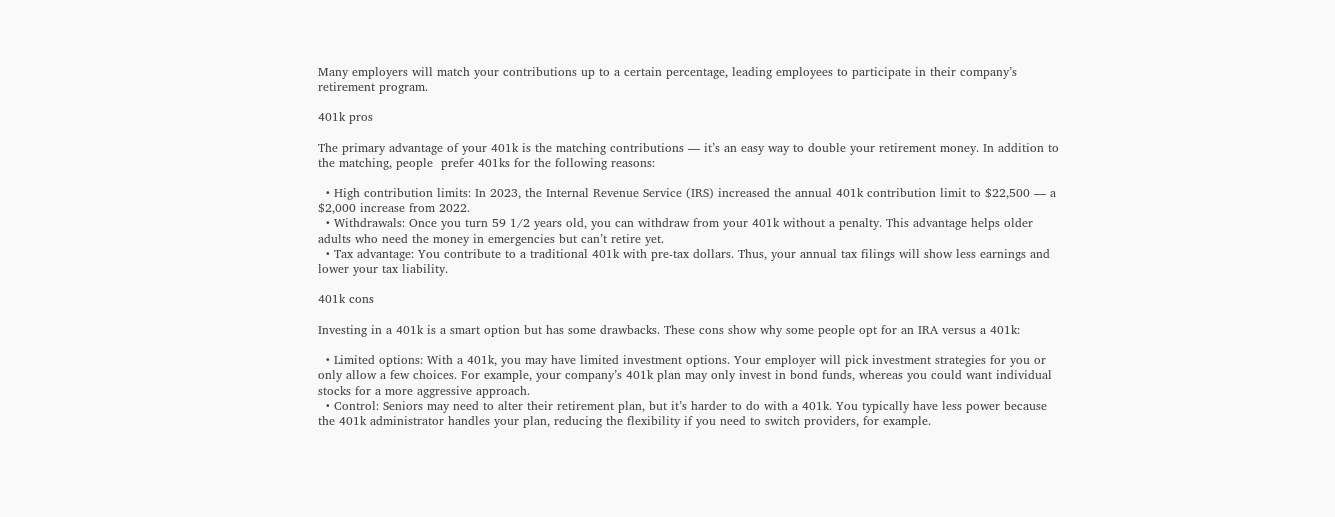Many employers will match your contributions up to a certain percentage, leading employees to participate in their company’s retirement program.

401k pros

The primary advantage of your 401k is the matching contributions — it’s an easy way to double your retirement money. In addition to the matching, people  prefer 401ks for the following reasons:

  • High contribution limits: In 2023, the Internal Revenue Service (IRS) increased the annual 401k contribution limit to $22,500 — a $2,000 increase from 2022.
  • Withdrawals: Once you turn 59 1/2 years old, you can withdraw from your 401k without a penalty. This advantage helps older adults who need the money in emergencies but can’t retire yet.
  • Tax advantage: You contribute to a traditional 401k with pre-tax dollars. Thus, your annual tax filings will show less earnings and lower your tax liability.

401k cons

Investing in a 401k is a smart option but has some drawbacks. These cons show why some people opt for an IRA versus a 401k:

  • Limited options: With a 401k, you may have limited investment options. Your employer will pick investment strategies for you or only allow a few choices. For example, your company’s 401k plan may only invest in bond funds, whereas you could want individual stocks for a more aggressive approach.
  • Control: Seniors may need to alter their retirement plan, but it’s harder to do with a 401k. You typically have less power because the 401k administrator handles your plan, reducing the flexibility if you need to switch providers, for example.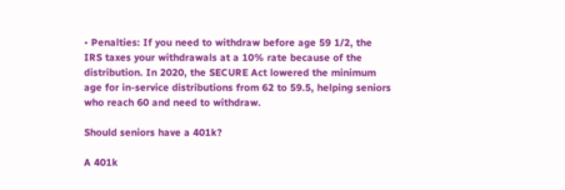• Penalties: If you need to withdraw before age 59 1/2, the IRS taxes your withdrawals at a 10% rate because of the distribution. In 2020, the SECURE Act lowered the minimum age for in-service distributions from 62 to 59.5, helping seniors who reach 60 and need to withdraw.

Should seniors have a 401k?

A 401k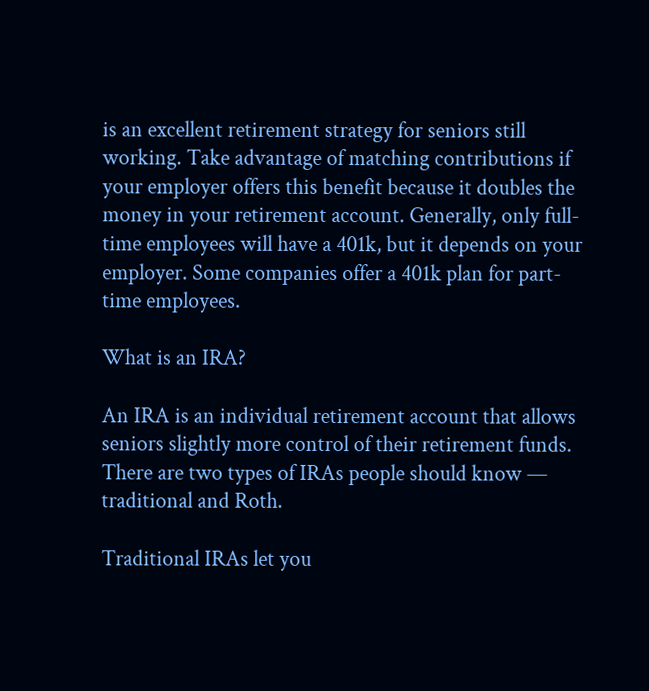is an excellent retirement strategy for seniors still working. Take advantage of matching contributions if your employer offers this benefit because it doubles the money in your retirement account. Generally, only full-time employees will have a 401k, but it depends on your employer. Some companies offer a 401k plan for part-time employees.

What is an IRA?

An IRA is an individual retirement account that allows seniors slightly more control of their retirement funds. There are two types of IRAs people should know — traditional and Roth.

Traditional IRAs let you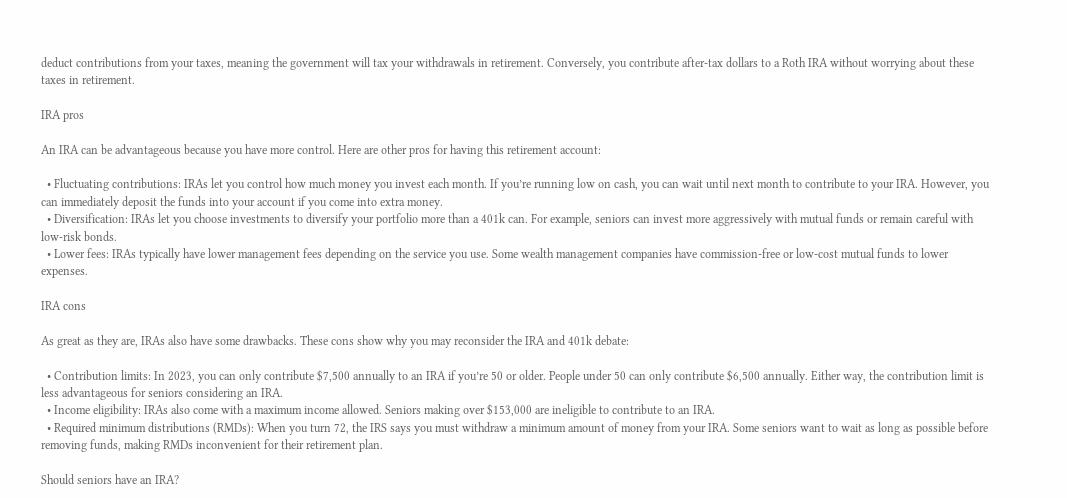deduct contributions from your taxes, meaning the government will tax your withdrawals in retirement. Conversely, you contribute after-tax dollars to a Roth IRA without worrying about these taxes in retirement.

IRA pros

An IRA can be advantageous because you have more control. Here are other pros for having this retirement account:

  • Fluctuating contributions: IRAs let you control how much money you invest each month. If you’re running low on cash, you can wait until next month to contribute to your IRA. However, you can immediately deposit the funds into your account if you come into extra money.
  • Diversification: IRAs let you choose investments to diversify your portfolio more than a 401k can. For example, seniors can invest more aggressively with mutual funds or remain careful with low-risk bonds.
  • Lower fees: IRAs typically have lower management fees depending on the service you use. Some wealth management companies have commission-free or low-cost mutual funds to lower expenses.

IRA cons

As great as they are, IRAs also have some drawbacks. These cons show why you may reconsider the IRA and 401k debate:

  • Contribution limits: In 2023, you can only contribute $7,500 annually to an IRA if you’re 50 or older. People under 50 can only contribute $6,500 annually. Either way, the contribution limit is less advantageous for seniors considering an IRA.
  • Income eligibility: IRAs also come with a maximum income allowed. Seniors making over $153,000 are ineligible to contribute to an IRA.
  • Required minimum distributions (RMDs): When you turn 72, the IRS says you must withdraw a minimum amount of money from your IRA. Some seniors want to wait as long as possible before removing funds, making RMDs inconvenient for their retirement plan.

Should seniors have an IRA?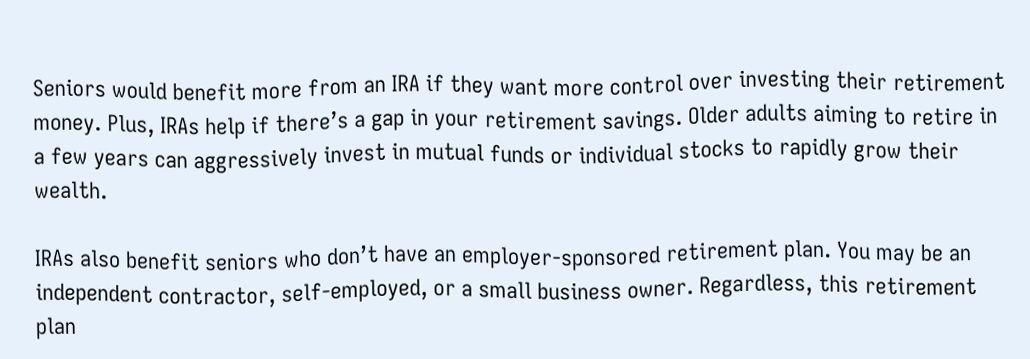Seniors would benefit more from an IRA if they want more control over investing their retirement money. Plus, IRAs help if there’s a gap in your retirement savings. Older adults aiming to retire in a few years can aggressively invest in mutual funds or individual stocks to rapidly grow their wealth.

IRAs also benefit seniors who don’t have an employer-sponsored retirement plan. You may be an independent contractor, self-employed, or a small business owner. Regardless, this retirement plan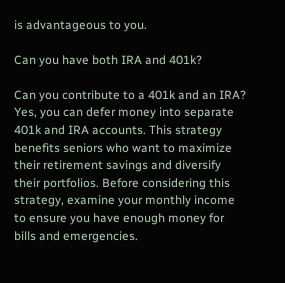is advantageous to you.

Can you have both IRA and 401k?

Can you contribute to a 401k and an IRA? Yes, you can defer money into separate 401k and IRA accounts. This strategy benefits seniors who want to maximize their retirement savings and diversify their portfolios. Before considering this strategy, examine your monthly income to ensure you have enough money for bills and emergencies.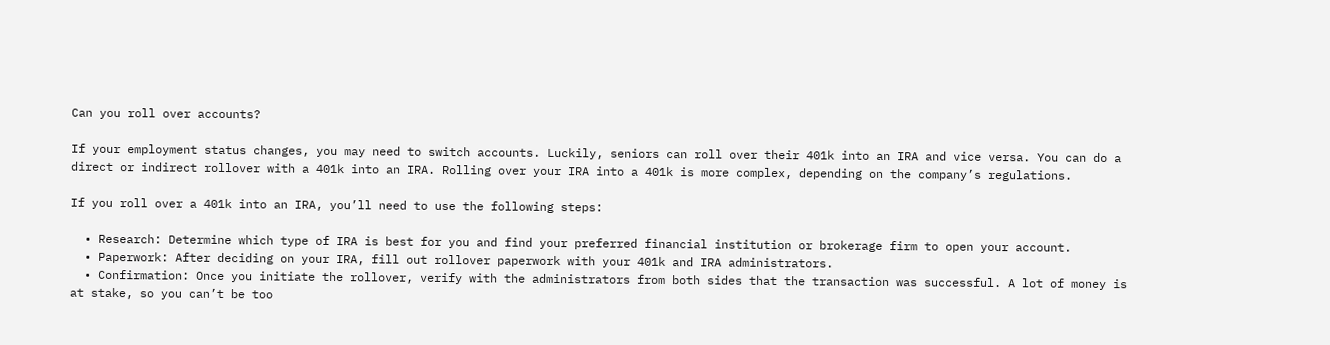Can you roll over accounts?

If your employment status changes, you may need to switch accounts. Luckily, seniors can roll over their 401k into an IRA and vice versa. You can do a direct or indirect rollover with a 401k into an IRA. Rolling over your IRA into a 401k is more complex, depending on the company’s regulations.

If you roll over a 401k into an IRA, you’ll need to use the following steps:

  • Research: Determine which type of IRA is best for you and find your preferred financial institution or brokerage firm to open your account.
  • Paperwork: After deciding on your IRA, fill out rollover paperwork with your 401k and IRA administrators.
  • Confirmation: Once you initiate the rollover, verify with the administrators from both sides that the transaction was successful. A lot of money is at stake, so you can’t be too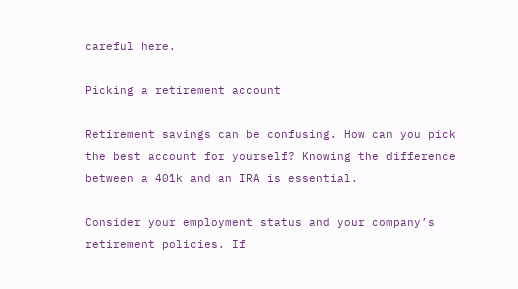careful here.

Picking a retirement account

Retirement savings can be confusing. How can you pick the best account for yourself? Knowing the difference between a 401k and an IRA is essential.

Consider your employment status and your company’s retirement policies. If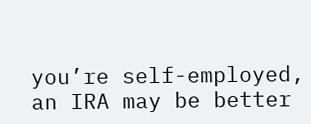you’re self-employed, an IRA may be better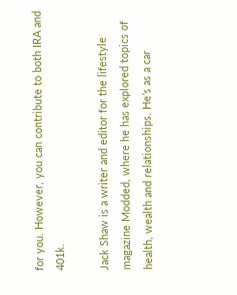for you. However, you can contribute to both IRA and 401k.

Jack Shaw is a writer and editor for the lifestyle magazine Modded, where he has explored topics of health, wealth and relationships. He’s as a car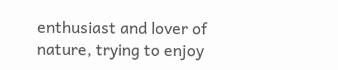enthusiast and lover of nature, trying to enjoy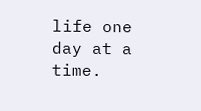life one day at a time.